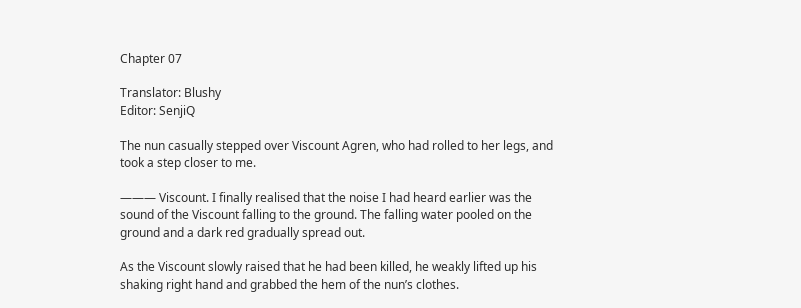Chapter 07

Translator: Blushy
Editor: SenjiQ

The nun casually stepped over Viscount Agren, who had rolled to her legs, and took a step closer to me.

――― Viscount. I finally realised that the noise I had heard earlier was the sound of the Viscount falling to the ground. The falling water pooled on the ground and a dark red gradually spread out.

As the Viscount slowly raised that he had been killed, he weakly lifted up his shaking right hand and grabbed the hem of the nun’s clothes.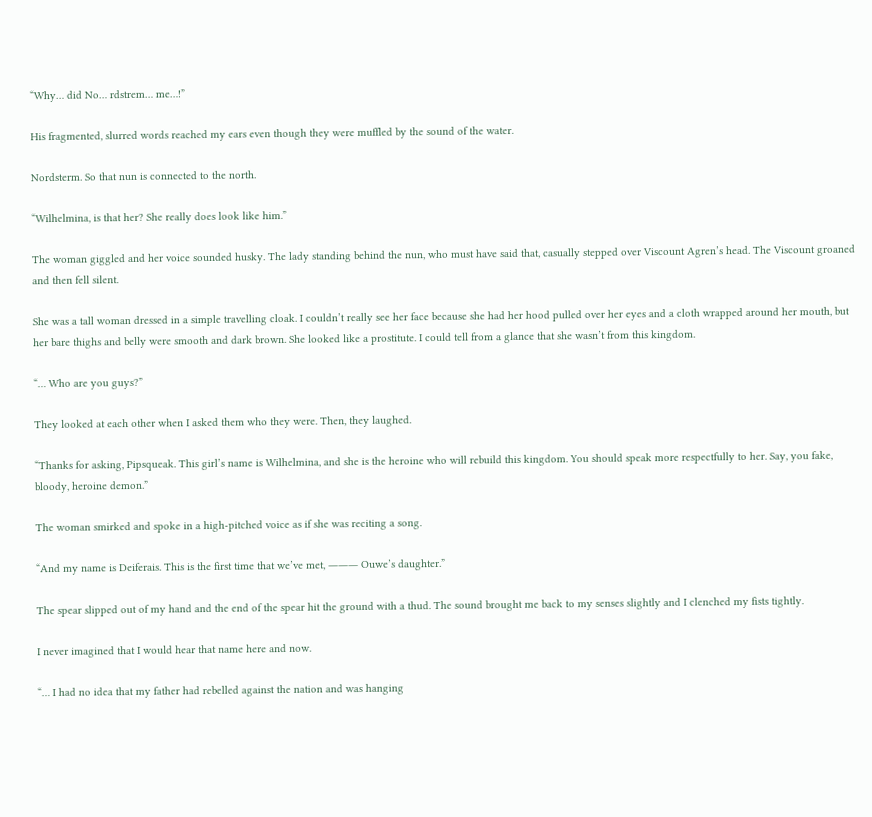“Why… did No… rdstrem… me…!”

His fragmented, slurred words reached my ears even though they were muffled by the sound of the water.

Nordsterm. So that nun is connected to the north.

“Wilhelmina, is that her? She really does look like him.”

The woman giggled and her voice sounded husky. The lady standing behind the nun, who must have said that, casually stepped over Viscount Agren’s head. The Viscount groaned and then fell silent.

She was a tall woman dressed in a simple travelling cloak. I couldn’t really see her face because she had her hood pulled over her eyes and a cloth wrapped around her mouth, but her bare thighs and belly were smooth and dark brown. She looked like a prostitute. I could tell from a glance that she wasn’t from this kingdom.

“… Who are you guys?”

They looked at each other when I asked them who they were. Then, they laughed.

“Thanks for asking, Pipsqueak. This girl’s name is Wilhelmina, and she is the heroine who will rebuild this kingdom. You should speak more respectfully to her. Say, you fake, bloody, heroine demon.”

The woman smirked and spoke in a high-pitched voice as if she was reciting a song.

“And my name is Deiferais. This is the first time that we’ve met, ――― Ouwe’s daughter.”

The spear slipped out of my hand and the end of the spear hit the ground with a thud. The sound brought me back to my senses slightly and I clenched my fists tightly.

I never imagined that I would hear that name here and now.

“… I had no idea that my father had rebelled against the nation and was hanging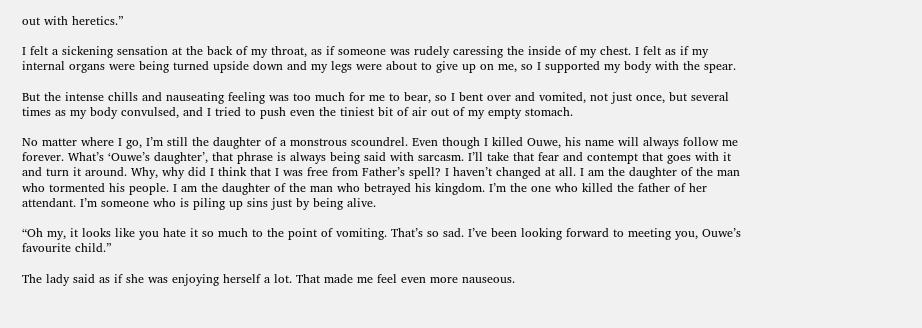out with heretics.”

I felt a sickening sensation at the back of my throat, as if someone was rudely caressing the inside of my chest. I felt as if my internal organs were being turned upside down and my legs were about to give up on me, so I supported my body with the spear.

But the intense chills and nauseating feeling was too much for me to bear, so I bent over and vomited, not just once, but several times as my body convulsed, and I tried to push even the tiniest bit of air out of my empty stomach.

No matter where I go, I’m still the daughter of a monstrous scoundrel. Even though I killed Ouwe, his name will always follow me forever. What’s ‘Ouwe’s daughter’, that phrase is always being said with sarcasm. I’ll take that fear and contempt that goes with it and turn it around. Why, why did I think that I was free from Father’s spell? I haven’t changed at all. I am the daughter of the man who tormented his people. I am the daughter of the man who betrayed his kingdom. I’m the one who killed the father of her attendant. I’m someone who is piling up sins just by being alive.

“Oh my, it looks like you hate it so much to the point of vomiting. That’s so sad. I’ve been looking forward to meeting you, Ouwe’s favourite child.”

The lady said as if she was enjoying herself a lot. That made me feel even more nauseous.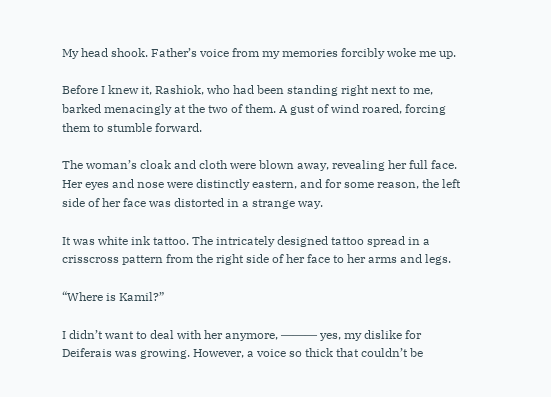My head shook. Father’s voice from my memories forcibly woke me up.

Before I knew it, Rashiok, who had been standing right next to me, barked menacingly at the two of them. A gust of wind roared, forcing them to stumble forward.

The woman’s cloak and cloth were blown away, revealing her full face. Her eyes and nose were distinctly eastern, and for some reason, the left side of her face was distorted in a strange way.

It was white ink tattoo. The intricately designed tattoo spread in a crisscross pattern from the right side of her face to her arms and legs.

“Where is Kamil?”

I didn’t want to deal with her anymore, ――― yes, my dislike for Deiferais was growing. However, a voice so thick that couldn’t be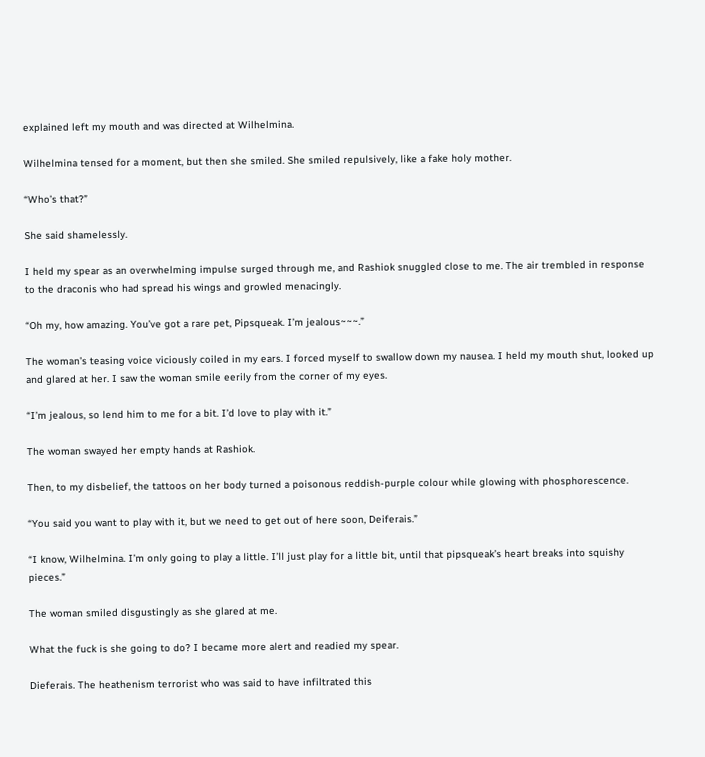explained left my mouth and was directed at Wilhelmina.

Wilhelmina tensed for a moment, but then she smiled. She smiled repulsively, like a fake holy mother.

“Who’s that?”

She said shamelessly.

I held my spear as an overwhelming impulse surged through me, and Rashiok snuggled close to me. The air trembled in response to the draconis who had spread his wings and growled menacingly.

“Oh my, how amazing. You’ve got a rare pet, Pipsqueak. I’m jealous~~~.”

The woman’s teasing voice viciously coiled in my ears. I forced myself to swallow down my nausea. I held my mouth shut, looked up and glared at her. I saw the woman smile eerily from the corner of my eyes.

“I’m jealous, so lend him to me for a bit. I’d love to play with it.”

The woman swayed her empty hands at Rashiok.

Then, to my disbelief, the tattoos on her body turned a poisonous reddish-purple colour while glowing with phosphorescence.

“You said you want to play with it, but we need to get out of here soon, Deiferais.”

“I know, Wilhelmina. I’m only going to play a little. I’ll just play for a little bit, until that pipsqueak’s heart breaks into squishy pieces.”

The woman smiled disgustingly as she glared at me.

What the fuck is she going to do? I became more alert and readied my spear.

Dieferais. The heathenism terrorist who was said to have infiltrated this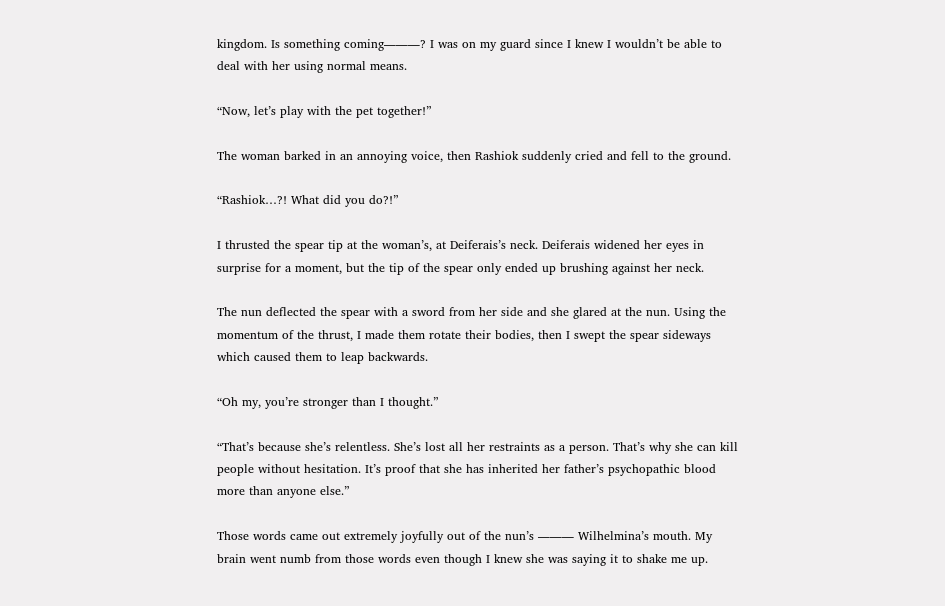kingdom. Is something coming―――? I was on my guard since I knew I wouldn’t be able to deal with her using normal means.

“Now, let’s play with the pet together!”

The woman barked in an annoying voice, then Rashiok suddenly cried and fell to the ground.

“Rashiok…?! What did you do?!”

I thrusted the spear tip at the woman’s, at Deiferais’s neck. Deiferais widened her eyes in surprise for a moment, but the tip of the spear only ended up brushing against her neck.

The nun deflected the spear with a sword from her side and she glared at the nun. Using the momentum of the thrust, I made them rotate their bodies, then I swept the spear sideways which caused them to leap backwards.

“Oh my, you’re stronger than I thought.”

“That’s because she’s relentless. She’s lost all her restraints as a person. That’s why she can kill people without hesitation. It’s proof that she has inherited her father’s psychopathic blood more than anyone else.”

Those words came out extremely joyfully out of the nun’s ――― Wilhelmina’s mouth. My brain went numb from those words even though I knew she was saying it to shake me up.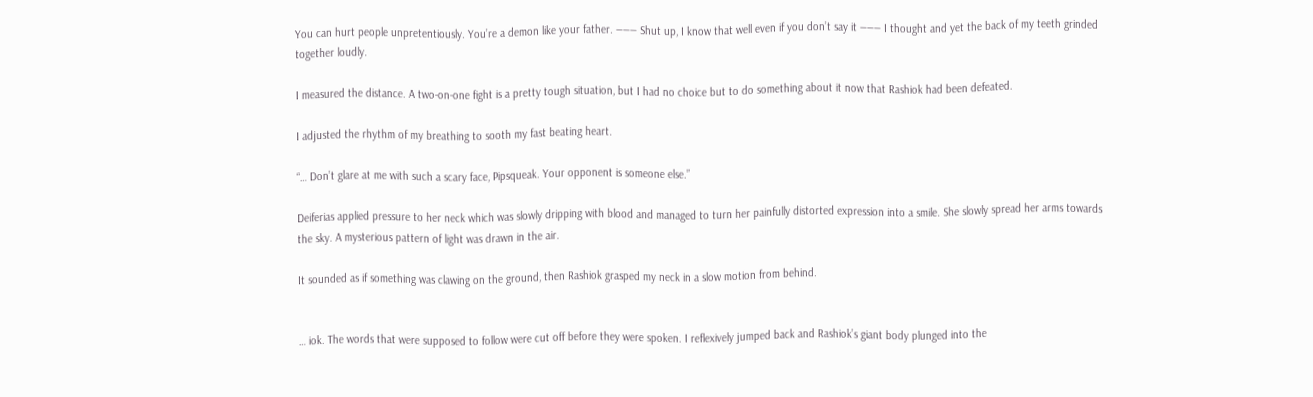You can hurt people unpretentiously. You’re a demon like your father. ――― Shut up, I know that well even if you don’t say it ――― I thought and yet the back of my teeth grinded together loudly.

I measured the distance. A two-on-one fight is a pretty tough situation, but I had no choice but to do something about it now that Rashiok had been defeated.

I adjusted the rhythm of my breathing to sooth my fast beating heart.

“… Don’t glare at me with such a scary face, Pipsqueak. Your opponent is someone else.”

Deiferias applied pressure to her neck which was slowly dripping with blood and managed to turn her painfully distorted expression into a smile. She slowly spread her arms towards the sky. A mysterious pattern of light was drawn in the air.

It sounded as if something was clawing on the ground, then Rashiok grasped my neck in a slow motion from behind.


… iok. The words that were supposed to follow were cut off before they were spoken. I reflexively jumped back and Rashiok’s giant body plunged into the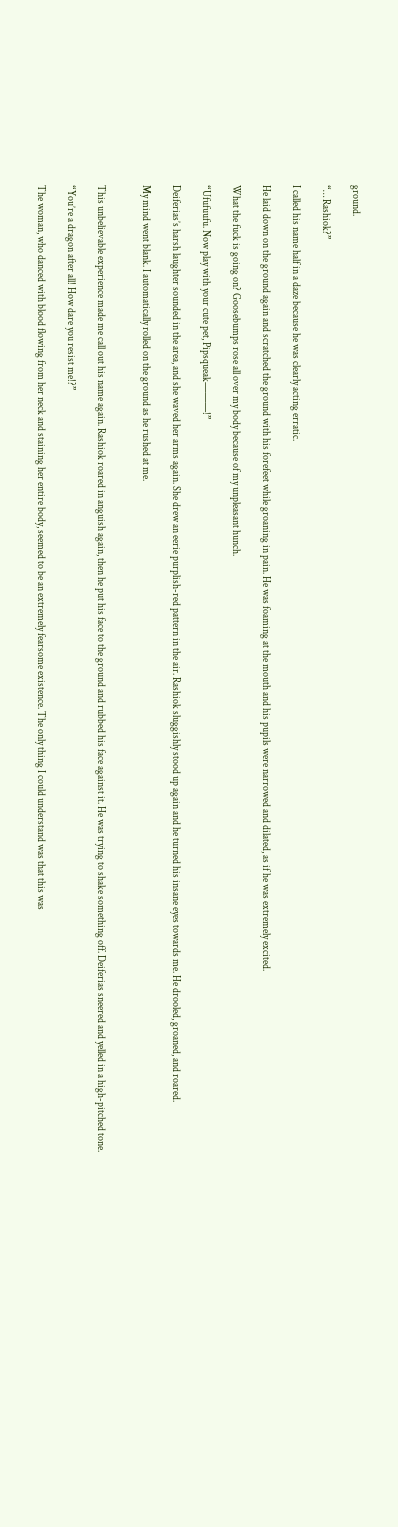ground.

“… Rashiok?”

I called his name half in a daze because he was clearly acting erratic.

He laid down on the ground again and scratched the ground with his forefeet while groaning in pain. He was foaming at the mouth and his pupils were narrowed and dilated, as if he was extremely excited.

What the fuck is going on? Goosebumps rose all over my body because of my unpleasant hunch.

“Ufufuufu. Now play with your cute pet, Pipsqueak―――!”

Deiferias’s harsh laughter sounded in the area, and she waved her arms again. She drew an eerie purplish-red pattern in the air. Rashiok sluggishly stood up again and he turned his insane eyes towards me. He drooled, groaned, and roared.

My mind went blank. I automatically rolled on the ground as he rushed at me.


This unbelievable experience made me call out his name again. Rashiok roared in anguish again, then he put his face to the ground and rubbed his face against it. He was trying to shake something off. Deiferias sneered and yelled in a high-pitched tone.

“You’re a dragon after all! How dare you resist me!?”

The woman, who danced with blood flowing from her neck and staining her entire body, seemed to be an extremely fearsome existence. The only thing I could understand was that this was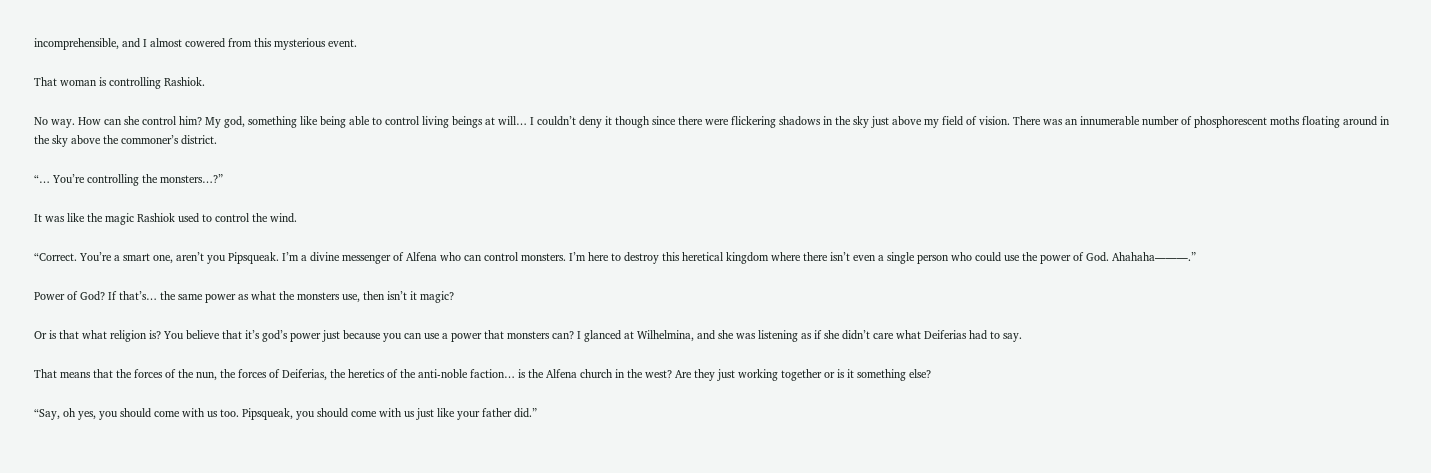incomprehensible, and I almost cowered from this mysterious event.

That woman is controlling Rashiok.

No way. How can she control him? My god, something like being able to control living beings at will… I couldn’t deny it though since there were flickering shadows in the sky just above my field of vision. There was an innumerable number of phosphorescent moths floating around in the sky above the commoner’s district.

“… You’re controlling the monsters…?”

It was like the magic Rashiok used to control the wind.

“Correct. You’re a smart one, aren’t you Pipsqueak. I’m a divine messenger of Alfena who can control monsters. I’m here to destroy this heretical kingdom where there isn’t even a single person who could use the power of God. Ahahaha―――.”

Power of God? If that’s… the same power as what the monsters use, then isn’t it magic?

Or is that what religion is? You believe that it’s god’s power just because you can use a power that monsters can? I glanced at Wilhelmina, and she was listening as if she didn’t care what Deiferias had to say.

That means that the forces of the nun, the forces of Deiferias, the heretics of the anti-noble faction… is the Alfena church in the west? Are they just working together or is it something else?

“Say, oh yes, you should come with us too. Pipsqueak, you should come with us just like your father did.”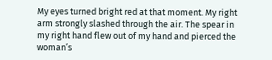My eyes turned bright red at that moment. My right arm strongly slashed through the air. The spear in my right hand flew out of my hand and pierced the woman’s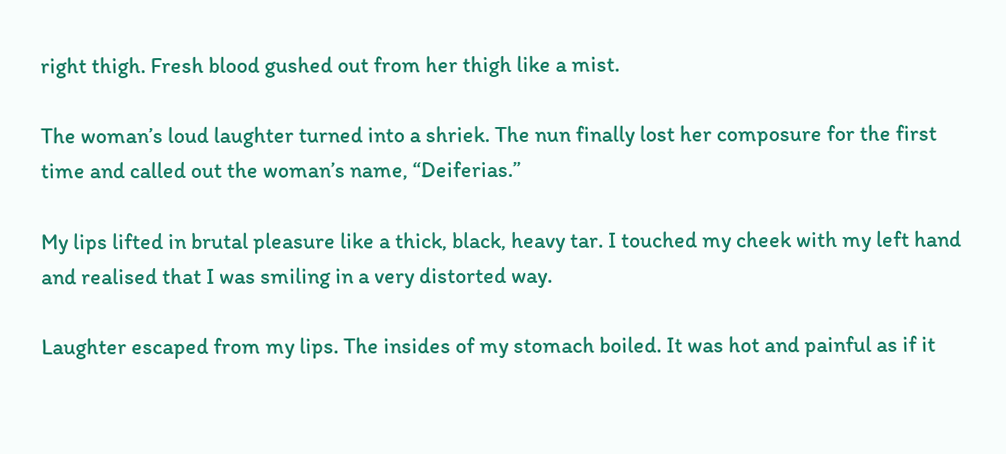right thigh. Fresh blood gushed out from her thigh like a mist.

The woman’s loud laughter turned into a shriek. The nun finally lost her composure for the first time and called out the woman’s name, “Deiferias.”

My lips lifted in brutal pleasure like a thick, black, heavy tar. I touched my cheek with my left hand and realised that I was smiling in a very distorted way.

Laughter escaped from my lips. The insides of my stomach boiled. It was hot and painful as if it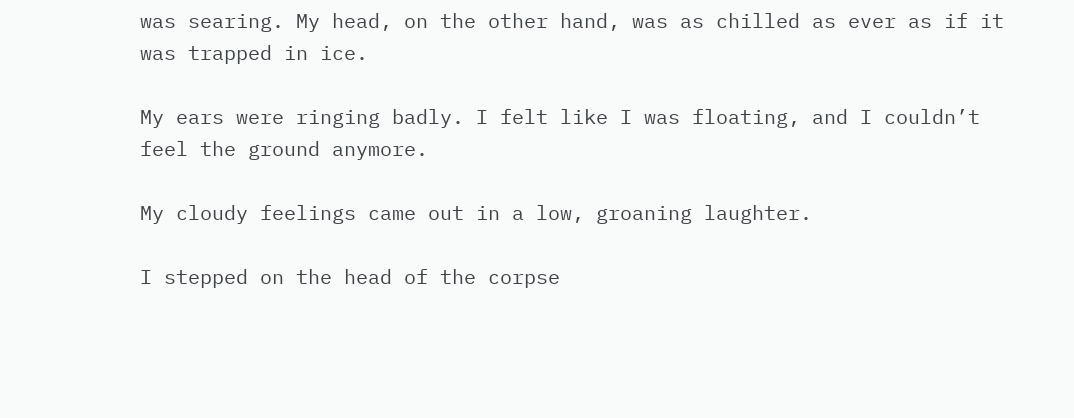was searing. My head, on the other hand, was as chilled as ever as if it was trapped in ice.

My ears were ringing badly. I felt like I was floating, and I couldn’t feel the ground anymore.

My cloudy feelings came out in a low, groaning laughter.

I stepped on the head of the corpse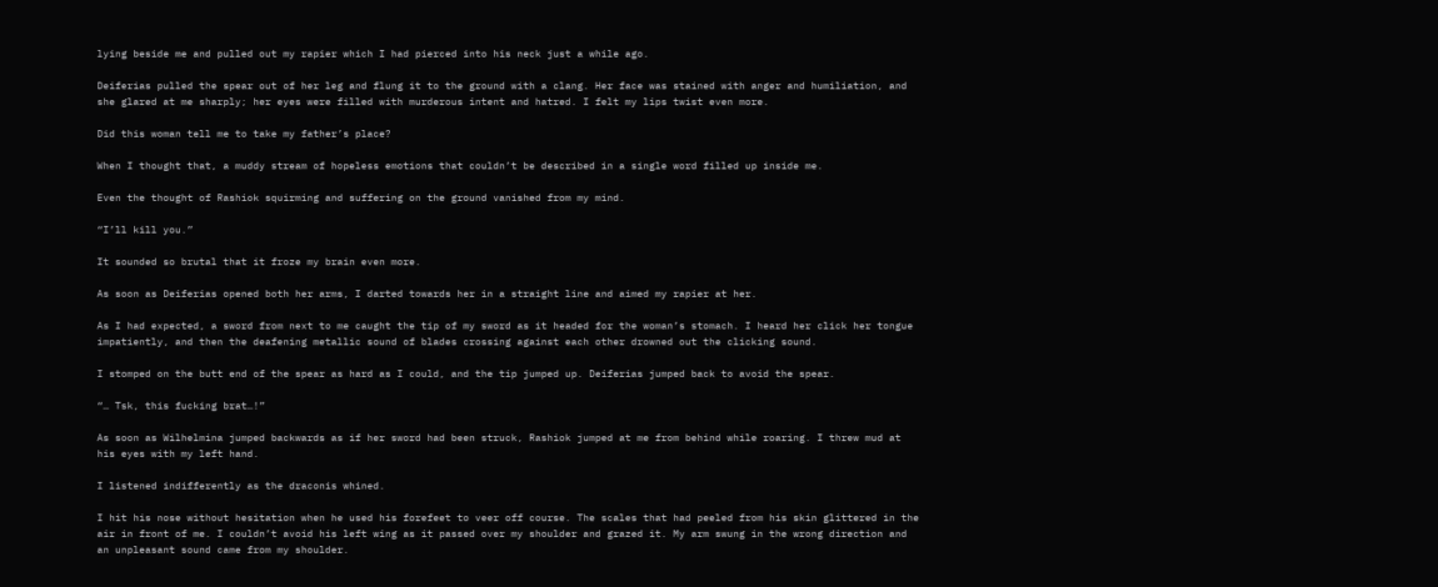lying beside me and pulled out my rapier which I had pierced into his neck just a while ago.

Deiferias pulled the spear out of her leg and flung it to the ground with a clang. Her face was stained with anger and humiliation, and she glared at me sharply; her eyes were filled with murderous intent and hatred. I felt my lips twist even more.

Did this woman tell me to take my father’s place?

When I thought that, a muddy stream of hopeless emotions that couldn’t be described in a single word filled up inside me.

Even the thought of Rashiok squirming and suffering on the ground vanished from my mind.

“I’ll kill you.”

It sounded so brutal that it froze my brain even more.

As soon as Deiferias opened both her arms, I darted towards her in a straight line and aimed my rapier at her.

As I had expected, a sword from next to me caught the tip of my sword as it headed for the woman’s stomach. I heard her click her tongue impatiently, and then the deafening metallic sound of blades crossing against each other drowned out the clicking sound.

I stomped on the butt end of the spear as hard as I could, and the tip jumped up. Deiferias jumped back to avoid the spear.

“… Tsk, this fucking brat…!”

As soon as Wilhelmina jumped backwards as if her sword had been struck, Rashiok jumped at me from behind while roaring. I threw mud at his eyes with my left hand.

I listened indifferently as the draconis whined.

I hit his nose without hesitation when he used his forefeet to veer off course. The scales that had peeled from his skin glittered in the air in front of me. I couldn’t avoid his left wing as it passed over my shoulder and grazed it. My arm swung in the wrong direction and an unpleasant sound came from my shoulder.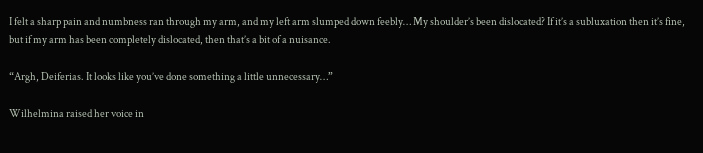I felt a sharp pain and numbness ran through my arm, and my left arm slumped down feebly… My shoulder’s been dislocated? If it’s a subluxation then it’s fine, but if my arm has been completely dislocated, then that’s a bit of a nuisance.

“Argh, Deiferias. It looks like you’ve done something a little unnecessary…”

Wilhelmina raised her voice in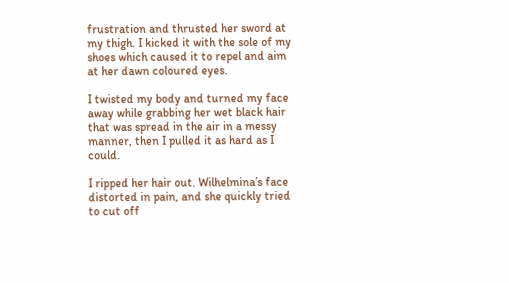frustration and thrusted her sword at my thigh. I kicked it with the sole of my shoes which caused it to repel and aim at her dawn coloured eyes.

I twisted my body and turned my face away while grabbing her wet black hair that was spread in the air in a messy manner, then I pulled it as hard as I could.

I ripped her hair out. Wilhelmina’s face distorted in pain, and she quickly tried to cut off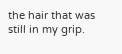the hair that was still in my grip.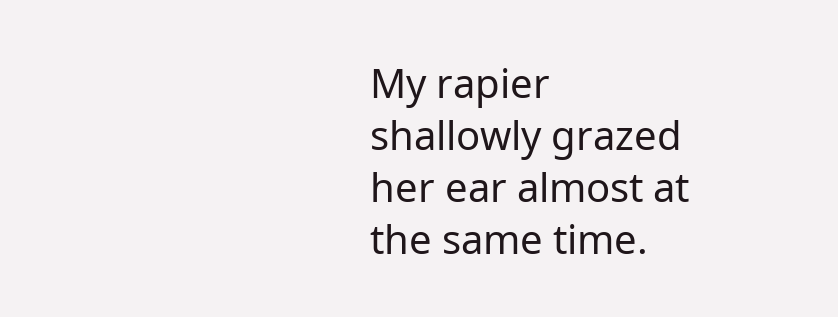My rapier shallowly grazed her ear almost at the same time.